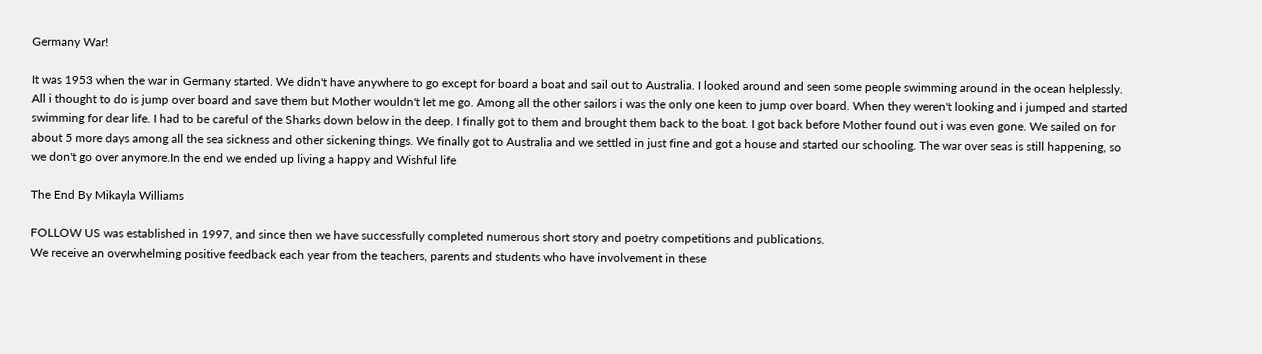Germany War!

It was 1953 when the war in Germany started. We didn't have anywhere to go except for board a boat and sail out to Australia. I looked around and seen some people swimming around in the ocean helplessly. All i thought to do is jump over board and save them but Mother wouldn't let me go. Among all the other sailors i was the only one keen to jump over board. When they weren't looking and i jumped and started swimming for dear life. I had to be careful of the Sharks down below in the deep. I finally got to them and brought them back to the boat. I got back before Mother found out i was even gone. We sailed on for about 5 more days among all the sea sickness and other sickening things. We finally got to Australia and we settled in just fine and got a house and started our schooling. The war over seas is still happening, so we don't go over anymore.In the end we ended up living a happy and Wishful life

The End By Mikayla Williams

FOLLOW US was established in 1997, and since then we have successfully completed numerous short story and poetry competitions and publications.
We receive an overwhelming positive feedback each year from the teachers, parents and students who have involvement in these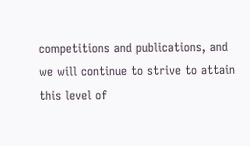competitions and publications, and we will continue to strive to attain this level of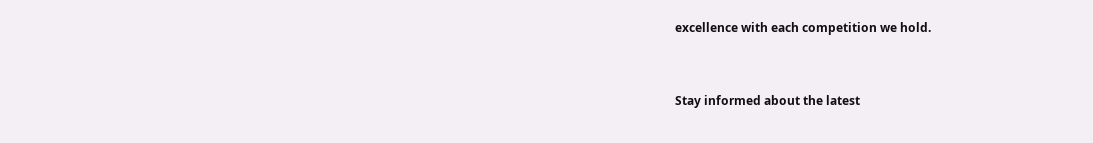excellence with each competition we hold.


Stay informed about the latest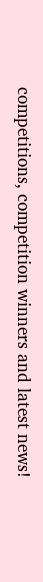competitions, competition winners and latest news!